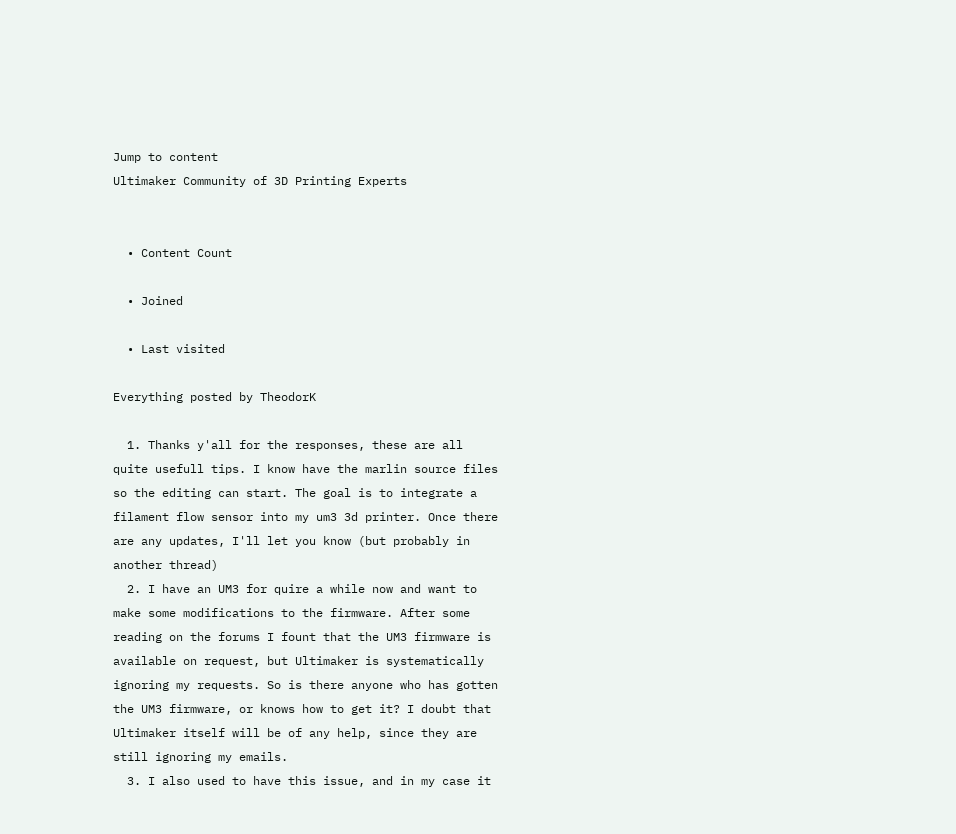Jump to content
Ultimaker Community of 3D Printing Experts


  • Content Count

  • Joined

  • Last visited

Everything posted by TheodorK

  1. Thanks y'all for the responses, these are all quite usefull tips. I know have the marlin source files so the editing can start. The goal is to integrate a filament flow sensor into my um3 3d printer. Once there are any updates, I'll let you know (but probably in another thread)
  2. I have an UM3 for quire a while now and want to make some modifications to the firmware. After some reading on the forums I fount that the UM3 firmware is available on request, but Ultimaker is systematically ignoring my requests. So is there anyone who has gotten the UM3 firmware, or knows how to get it? I doubt that Ultimaker itself will be of any help, since they are still ignoring my emails.
  3. I also used to have this issue, and in my case it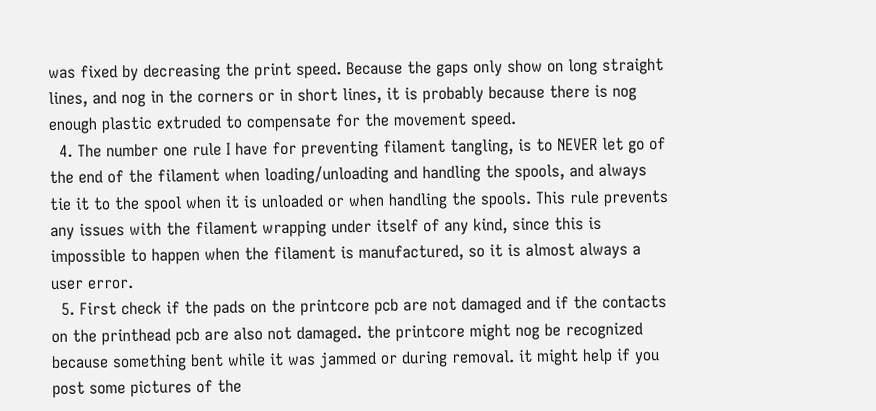was fixed by decreasing the print speed. Because the gaps only show on long straight lines, and nog in the corners or in short lines, it is probably because there is nog enough plastic extruded to compensate for the movement speed.
  4. The number one rule I have for preventing filament tangling, is to NEVER let go of the end of the filament when loading/unloading and handling the spools, and always tie it to the spool when it is unloaded or when handling the spools. This rule prevents any issues with the filament wrapping under itself of any kind, since this is impossible to happen when the filament is manufactured, so it is almost always a user error.
  5. First check if the pads on the printcore pcb are not damaged and if the contacts on the printhead pcb are also not damaged. the printcore might nog be recognized because something bent while it was jammed or during removal. it might help if you post some pictures of the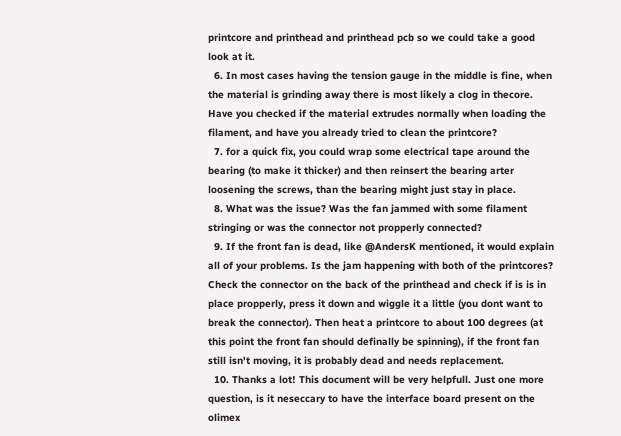printcore and printhead and printhead pcb so we could take a good look at it.
  6. In most cases having the tension gauge in the middle is fine, when the material is grinding away there is most likely a clog in thecore. Have you checked if the material extrudes normally when loading the filament, and have you already tried to clean the printcore?
  7. for a quick fix, you could wrap some electrical tape around the bearing (to make it thicker) and then reinsert the bearing arter loosening the screws, than the bearing might just stay in place.
  8. What was the issue? Was the fan jammed with some filament stringing or was the connector not propperly connected?
  9. If the front fan is dead, like @AndersK mentioned, it would explain all of your problems. Is the jam happening with both of the printcores? Check the connector on the back of the printhead and check if is is in place propperly, press it down and wiggle it a little (you dont want to break the connector). Then heat a printcore to about 100 degrees (at this point the front fan should definally be spinning), if the front fan still isn't moving, it is probably dead and needs replacement.
  10. Thanks a lot! This document will be very helpfull. Just one more question, is it neseccary to have the interface board present on the olimex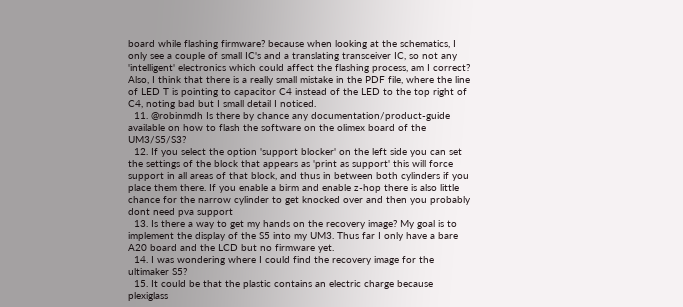board while flashing firmware? because when looking at the schematics, I only see a couple of small IC's and a translating transceiver IC, so not any 'intelligent' electronics which could affect the flashing process, am I correct? Also, I think that there is a really small mistake in the PDF file, where the line of LED T is pointing to capacitor C4 instead of the LED to the top right of C4, noting bad but I small detail I noticed.
  11. @robinmdh Is there by chance any documentation/product-guide available on how to flash the software on the olimex board of the UM3/S5/S3?
  12. If you select the option 'support blocker' on the left side you can set the settings of the block that appears as 'print as support' this will force support in all areas of that block, and thus in between both cylinders if you place them there. If you enable a birm and enable z-hop there is also little chance for the narrow cylinder to get knocked over and then you probably dont need pva support
  13. Is there a way to get my hands on the recovery image? My goal is to implement the display of the S5 into my UM3. Thus far I only have a bare A20 board and the LCD but no firmware yet.
  14. I was wondering where I could find the recovery image for the ultimaker S5?
  15. It could be that the plastic contains an electric charge because plexiglass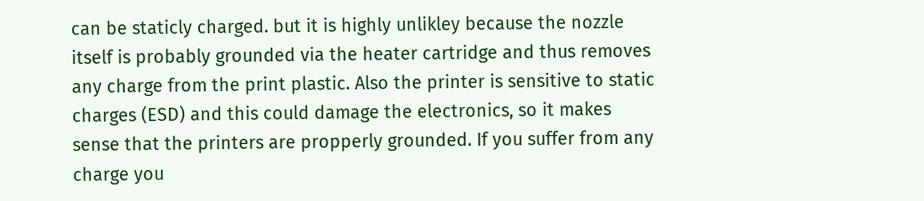can be staticly charged. but it is highly unlikley because the nozzle itself is probably grounded via the heater cartridge and thus removes any charge from the print plastic. Also the printer is sensitive to static charges (ESD) and this could damage the electronics, so it makes sense that the printers are propperly grounded. If you suffer from any charge you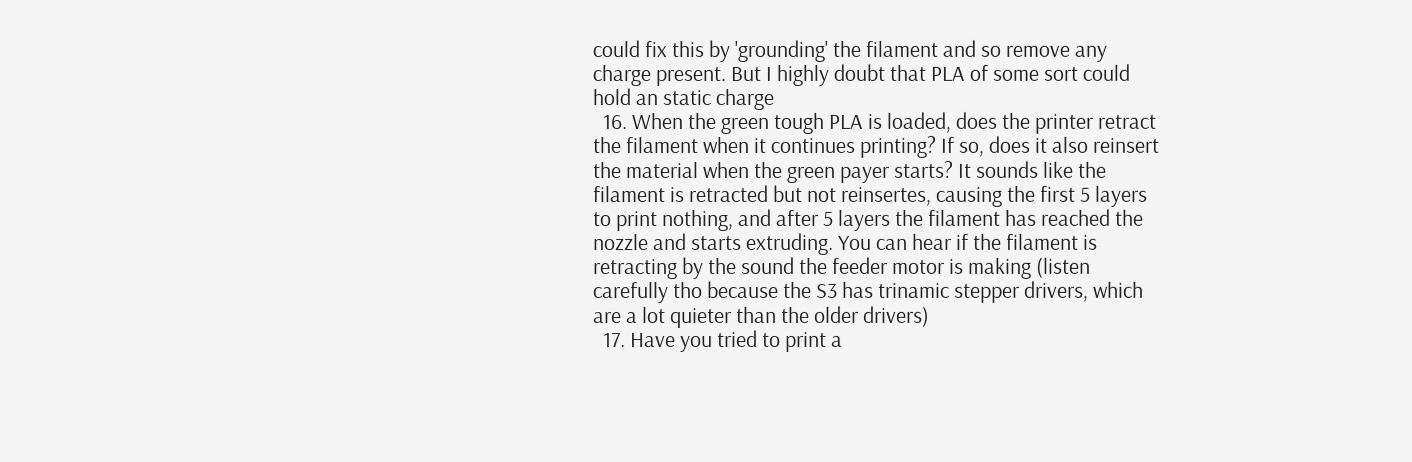could fix this by 'grounding' the filament and so remove any charge present. But I highly doubt that PLA of some sort could hold an static charge
  16. When the green tough PLA is loaded, does the printer retract the filament when it continues printing? If so, does it also reinsert the material when the green payer starts? It sounds like the filament is retracted but not reinsertes, causing the first 5 layers to print nothing, and after 5 layers the filament has reached the nozzle and starts extruding. You can hear if the filament is retracting by the sound the feeder motor is making (listen carefully tho because the S3 has trinamic stepper drivers, which are a lot quieter than the older drivers)
  17. Have you tried to print a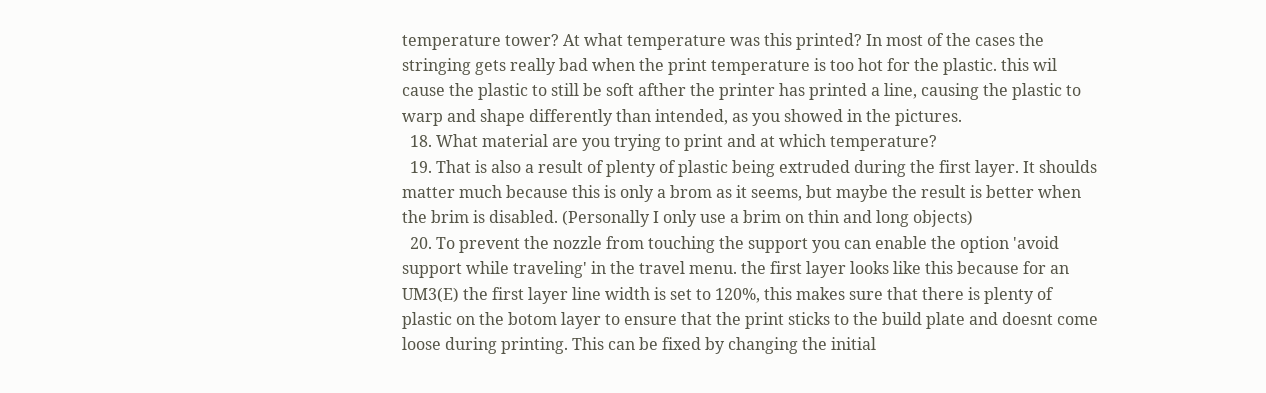temperature tower? At what temperature was this printed? In most of the cases the stringing gets really bad when the print temperature is too hot for the plastic. this wil cause the plastic to still be soft afther the printer has printed a line, causing the plastic to warp and shape differently than intended, as you showed in the pictures.
  18. What material are you trying to print and at which temperature?
  19. That is also a result of plenty of plastic being extruded during the first layer. It shoulds matter much because this is only a brom as it seems, but maybe the result is better when the brim is disabled. (Personally I only use a brim on thin and long objects)
  20. To prevent the nozzle from touching the support you can enable the option 'avoid support while traveling' in the travel menu. the first layer looks like this because for an UM3(E) the first layer line width is set to 120%, this makes sure that there is plenty of plastic on the botom layer to ensure that the print sticks to the build plate and doesnt come loose during printing. This can be fixed by changing the initial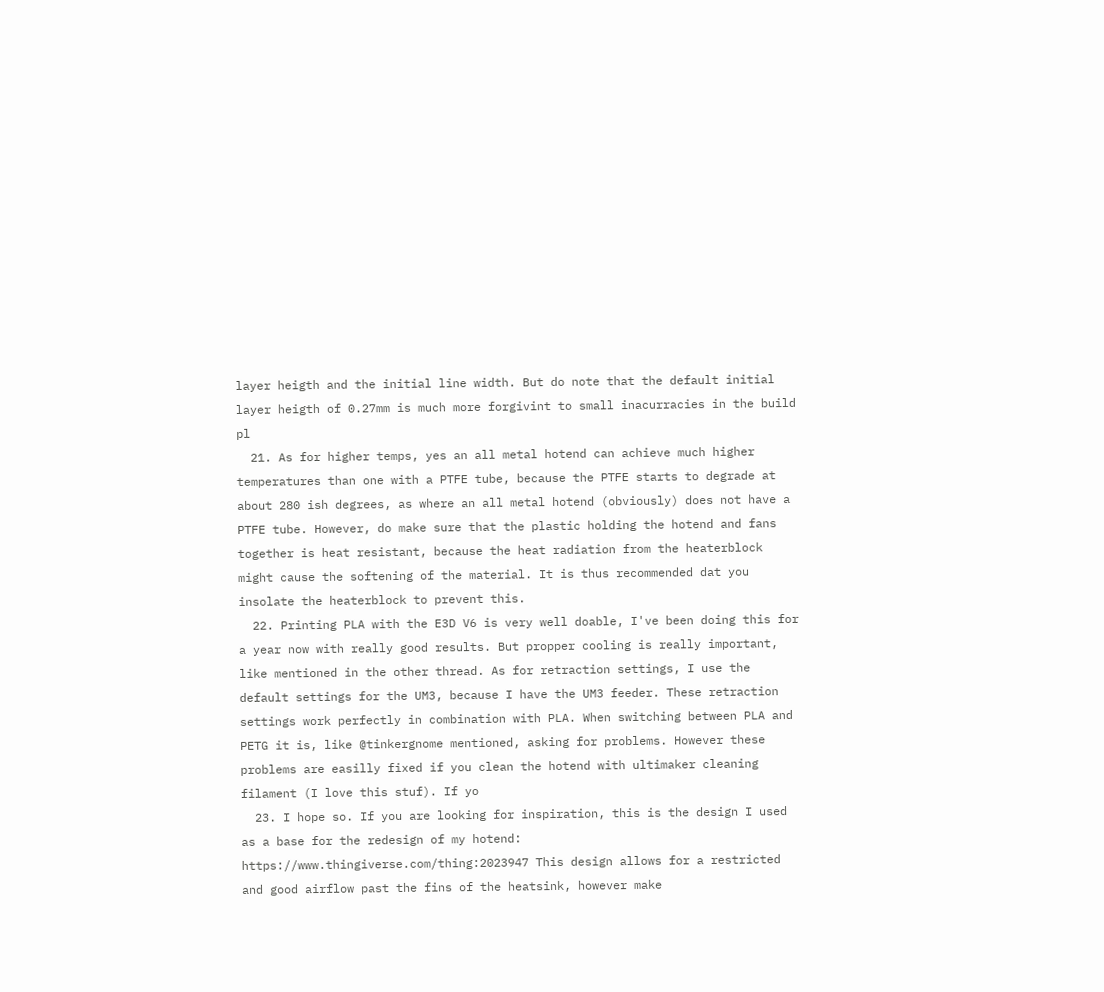layer heigth and the initial line width. But do note that the default initial layer heigth of 0.27mm is much more forgivint to small inacurracies in the build pl
  21. As for higher temps, yes an all metal hotend can achieve much higher temperatures than one with a PTFE tube, because the PTFE starts to degrade at about 280 ish degrees, as where an all metal hotend (obviously) does not have a PTFE tube. However, do make sure that the plastic holding the hotend and fans together is heat resistant, because the heat radiation from the heaterblock might cause the softening of the material. It is thus recommended dat you insolate the heaterblock to prevent this.
  22. Printing PLA with the E3D V6 is very well doable, I've been doing this for a year now with really good results. But propper cooling is really important, like mentioned in the other thread. As for retraction settings, I use the default settings for the UM3, because I have the UM3 feeder. These retraction settings work perfectly in combination with PLA. When switching between PLA and PETG it is, like @tinkergnome mentioned, asking for problems. However these problems are easilly fixed if you clean the hotend with ultimaker cleaning filament (I love this stuf). If yo
  23. I hope so. If you are looking for inspiration, this is the design I used as a base for the redesign of my hotend: https://www.thingiverse.com/thing:2023947 This design allows for a restricted and good airflow past the fins of the heatsink, however make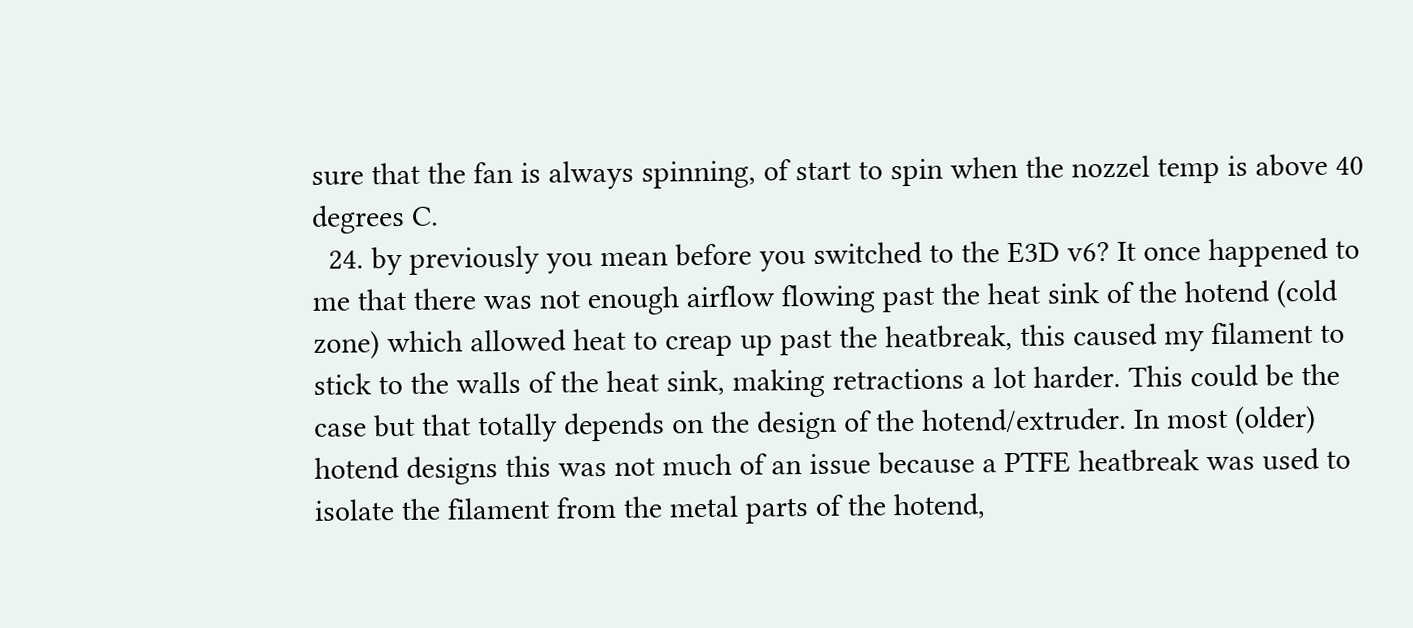sure that the fan is always spinning, of start to spin when the nozzel temp is above 40 degrees C.
  24. by previously you mean before you switched to the E3D v6? It once happened to me that there was not enough airflow flowing past the heat sink of the hotend (cold zone) which allowed heat to creap up past the heatbreak, this caused my filament to stick to the walls of the heat sink, making retractions a lot harder. This could be the case but that totally depends on the design of the hotend/extruder. In most (older) hotend designs this was not much of an issue because a PTFE heatbreak was used to isolate the filament from the metal parts of the hotend,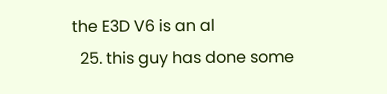the E3D V6 is an al
  25. this guy has done some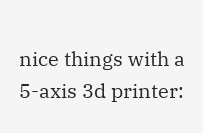nice things with a 5-axis 3d printer: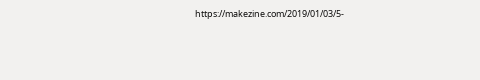https://makezine.com/2019/01/03/5-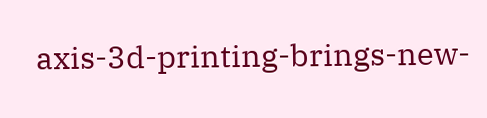axis-3d-printing-brings-new-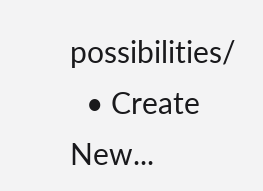possibilities/
  • Create New...